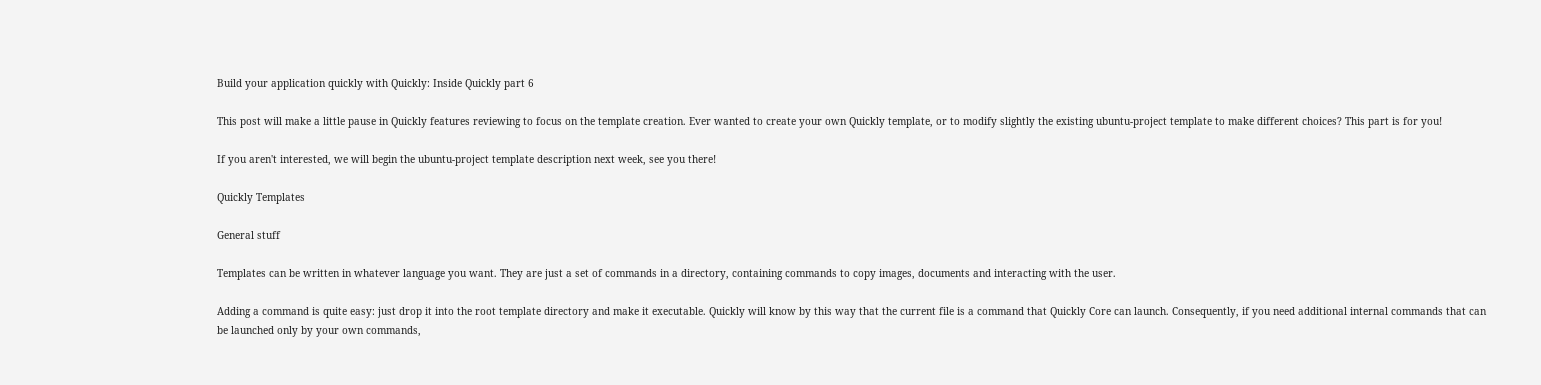Build your application quickly with Quickly: Inside Quickly part 6

This post will make a little pause in Quickly features reviewing to focus on the template creation. Ever wanted to create your own Quickly template, or to modify slightly the existing ubuntu-project template to make different choices? This part is for you!

If you aren't interested, we will begin the ubuntu-project template description next week, see you there!

Quickly Templates

General stuff

Templates can be written in whatever language you want. They are just a set of commands in a directory, containing commands to copy images, documents and interacting with the user.

Adding a command is quite easy: just drop it into the root template directory and make it executable. Quickly will know by this way that the current file is a command that Quickly Core can launch. Consequently, if you need additional internal commands that can be launched only by your own commands,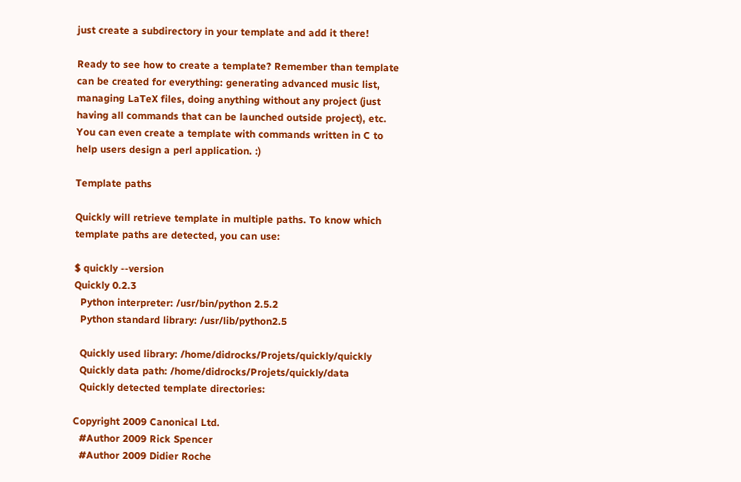just create a subdirectory in your template and add it there!

Ready to see how to create a template? Remember than template can be created for everything: generating advanced music list, managing LaTeX files, doing anything without any project (just having all commands that can be launched outside project), etc. You can even create a template with commands written in C to help users design a perl application. :)

Template paths

Quickly will retrieve template in multiple paths. To know which template paths are detected, you can use:

$ quickly --version
Quickly 0.2.3
  Python interpreter: /usr/bin/python 2.5.2
  Python standard library: /usr/lib/python2.5

  Quickly used library: /home/didrocks/Projets/quickly/quickly
  Quickly data path: /home/didrocks/Projets/quickly/data
  Quickly detected template directories:

Copyright 2009 Canonical Ltd.
  #Author 2009 Rick Spencer
  #Author 2009 Didier Roche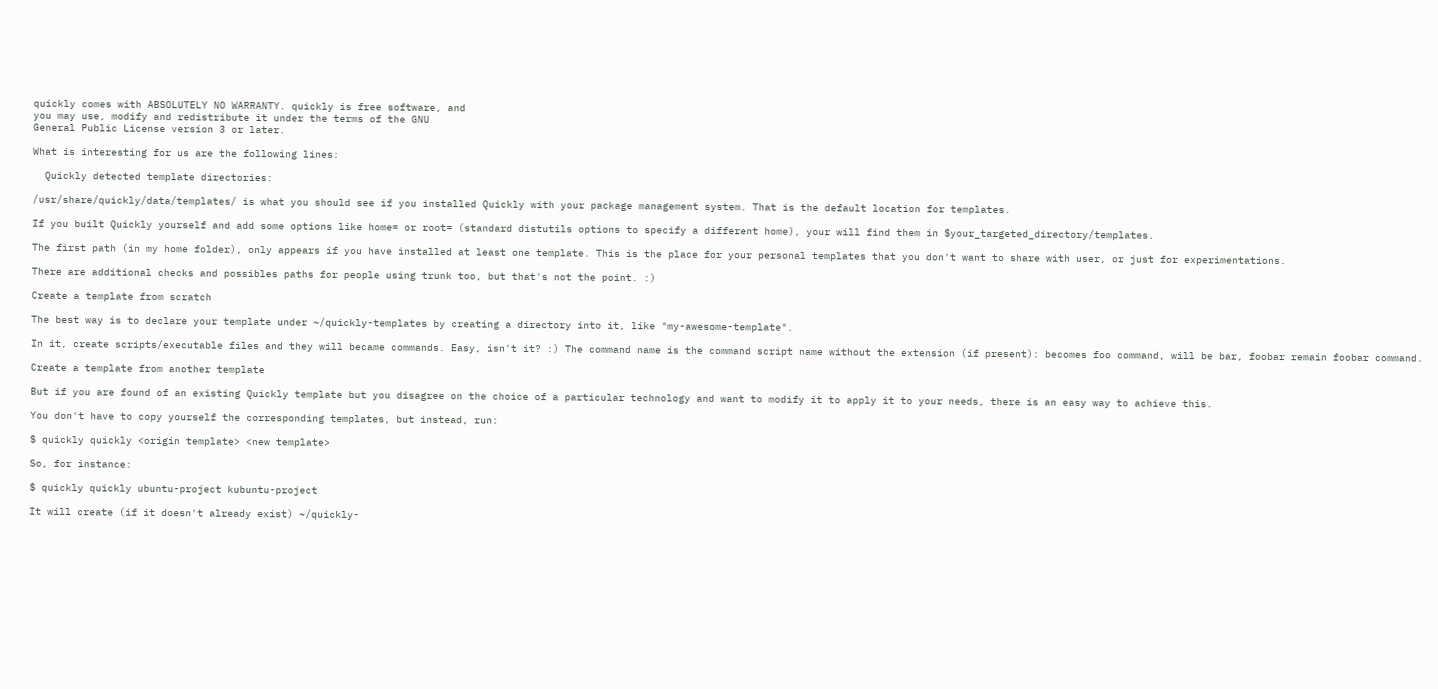quickly comes with ABSOLUTELY NO WARRANTY. quickly is free software, and
you may use, modify and redistribute it under the terms of the GNU
General Public License version 3 or later.

What is interesting for us are the following lines:

  Quickly detected template directories:

/usr/share/quickly/data/templates/ is what you should see if you installed Quickly with your package management system. That is the default location for templates.

If you built Quickly yourself and add some options like home= or root= (standard distutils options to specify a different home), your will find them in $your_targeted_directory/templates.

The first path (in my home folder), only appears if you have installed at least one template. This is the place for your personal templates that you don't want to share with user, or just for experimentations.

There are additional checks and possibles paths for people using trunk too, but that's not the point. :)

Create a template from scratch

The best way is to declare your template under ~/quickly-templates by creating a directory into it, like "my-awesome-template".

In it, create scripts/executable files and they will became commands. Easy, isn't it? :) The command name is the command script name without the extension (if present): becomes foo command, will be bar, foobar remain foobar command.

Create a template from another template

But if you are found of an existing Quickly template but you disagree on the choice of a particular technology and want to modify it to apply it to your needs, there is an easy way to achieve this.

You don't have to copy yourself the corresponding templates, but instead, run:

$ quickly quickly <origin template> <new template>

So, for instance:

$ quickly quickly ubuntu-project kubuntu-project

It will create (if it doesn't already exist) ~/quickly-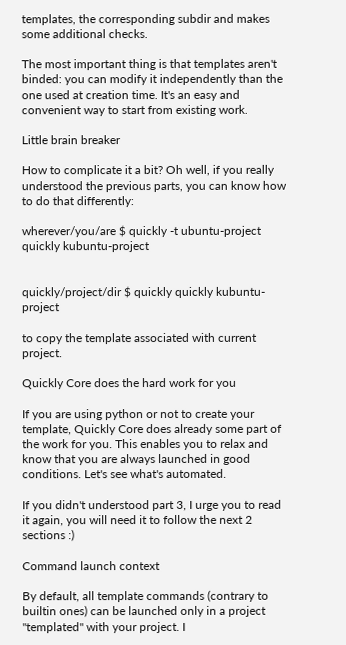templates, the corresponding subdir and makes some additional checks.

The most important thing is that templates aren't binded: you can modify it independently than the one used at creation time. It's an easy and convenient way to start from existing work.

Little brain breaker

How to complicate it a bit? Oh well, if you really understood the previous parts, you can know how to do that differently:

wherever/you/are $ quickly -t ubuntu-project quickly kubuntu-project


quickly/project/dir $ quickly quickly kubuntu-project

to copy the template associated with current project.

Quickly Core does the hard work for you

If you are using python or not to create your template, Quickly Core does already some part of the work for you. This enables you to relax and know that you are always launched in good conditions. Let's see what's automated.

If you didn't understood part 3, I urge you to read it again, you will need it to follow the next 2 sections :)

Command launch context

By default, all template commands (contrary to builtin ones) can be launched only in a project "templated" with your project. I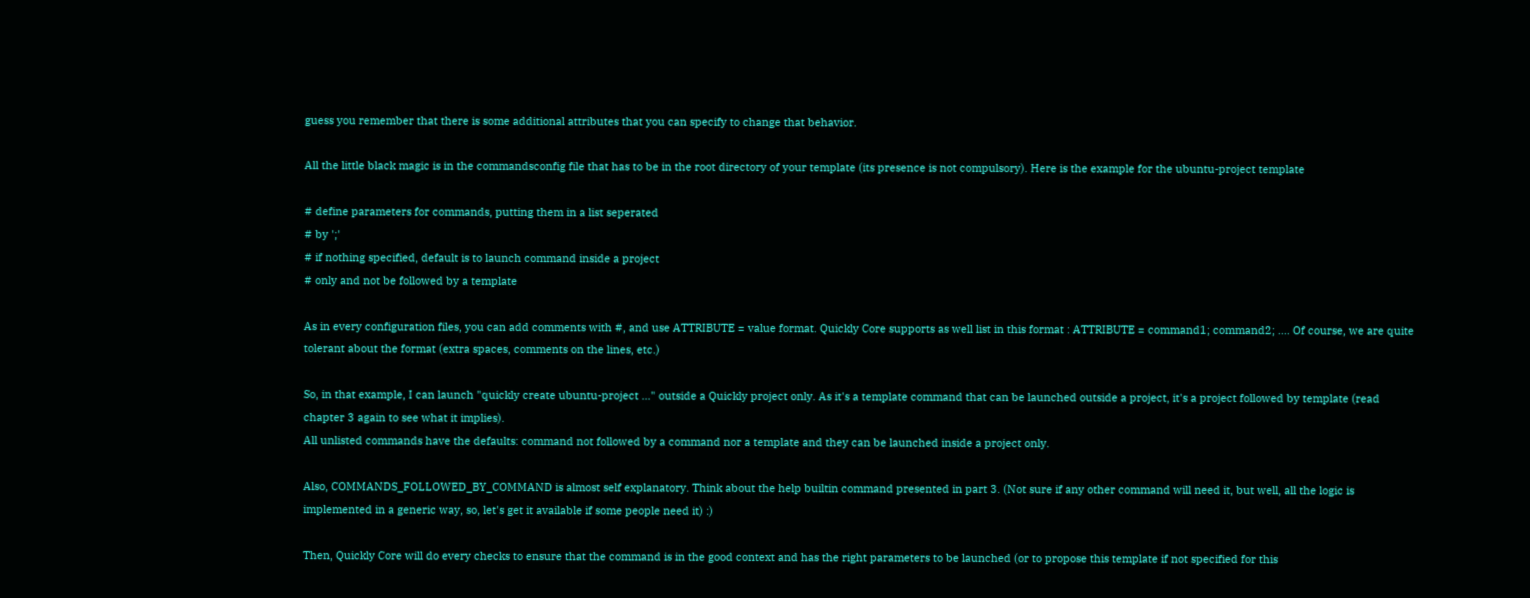guess you remember that there is some additional attributes that you can specify to change that behavior.

All the little black magic is in the commandsconfig file that has to be in the root directory of your template (its presence is not compulsory). Here is the example for the ubuntu-project template

# define parameters for commands, putting them in a list seperated
# by ';'
# if nothing specified, default is to launch command inside a project
# only and not be followed by a template

As in every configuration files, you can add comments with #, and use ATTRIBUTE = value format. Quickly Core supports as well list in this format : ATTRIBUTE = command1; command2; .... Of course, we are quite tolerant about the format (extra spaces, comments on the lines, etc.)

So, in that example, I can launch "quickly create ubuntu-project ..." outside a Quickly project only. As it's a template command that can be launched outside a project, it's a project followed by template (read chapter 3 again to see what it implies).
All unlisted commands have the defaults: command not followed by a command nor a template and they can be launched inside a project only.

Also, COMMANDS_FOLLOWED_BY_COMMAND is almost self explanatory. Think about the help builtin command presented in part 3. (Not sure if any other command will need it, but well, all the logic is implemented in a generic way, so, let's get it available if some people need it) :)

Then, Quickly Core will do every checks to ensure that the command is in the good context and has the right parameters to be launched (or to propose this template if not specified for this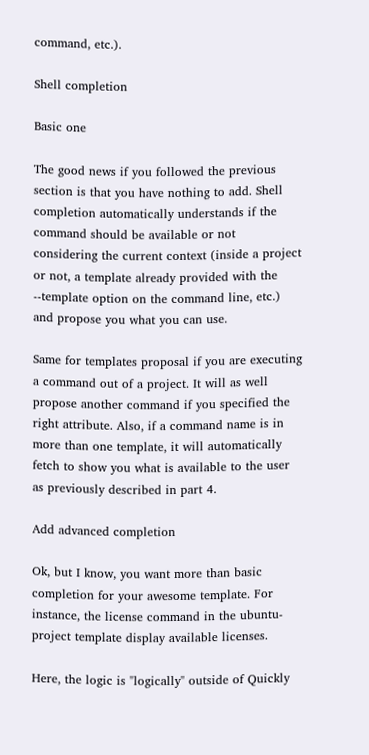command, etc.).

Shell completion

Basic one

The good news if you followed the previous section is that you have nothing to add. Shell completion automatically understands if the command should be available or not considering the current context (inside a project or not, a template already provided with the --template option on the command line, etc.) and propose you what you can use.

Same for templates proposal if you are executing a command out of a project. It will as well propose another command if you specified the right attribute. Also, if a command name is in more than one template, it will automatically fetch to show you what is available to the user as previously described in part 4.

Add advanced completion

Ok, but I know, you want more than basic completion for your awesome template. For instance, the license command in the ubuntu-project template display available licenses.

Here, the logic is "logically" outside of Quickly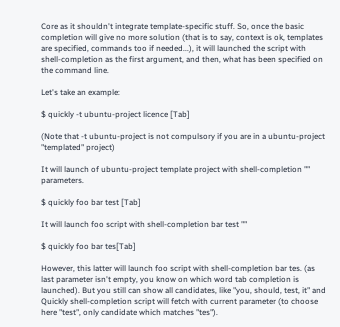Core as it shouldn't integrate template-specific stuff. So, once the basic completion will give no more solution (that is to say, context is ok, templates are specified, commands too if needed...), it will launched the script with shell-completion as the first argument, and then, what has been specified on the command line.

Let's take an example:

$ quickly -t ubuntu-project licence [Tab]

(Note that -t ubuntu-project is not compulsory if you are in a ubuntu-project "templated" project)

It will launch of ubuntu-project template project with shell-completion "" parameters.

$ quickly foo bar test [Tab]

It will launch foo script with shell-completion bar test ""

$ quickly foo bar tes[Tab]

However, this latter will launch foo script with shell-completion bar tes. (as last parameter isn't empty, you know on which word tab completion is launched). But you still can show all candidates, like "you, should, test, it" and Quickly shell-completion script will fetch with current parameter (to choose here "test", only candidate which matches "tes").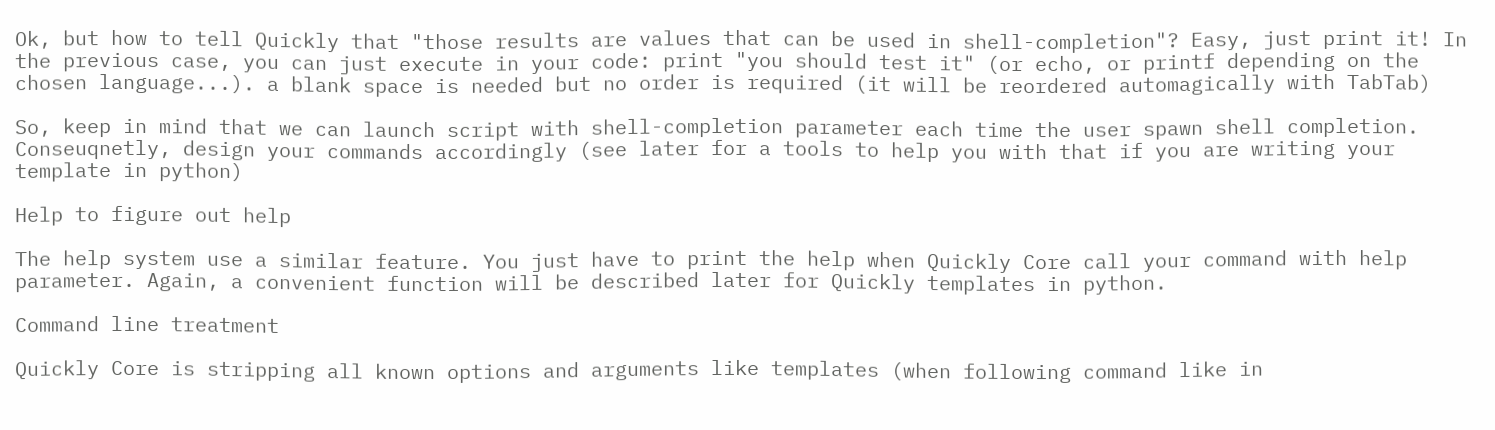Ok, but how to tell Quickly that "those results are values that can be used in shell-completion"? Easy, just print it! In the previous case, you can just execute in your code: print "you should test it" (or echo, or printf depending on the chosen language...). a blank space is needed but no order is required (it will be reordered automagically with TabTab)

So, keep in mind that we can launch script with shell-completion parameter each time the user spawn shell completion. Conseuqnetly, design your commands accordingly (see later for a tools to help you with that if you are writing your template in python)

Help to figure out help

The help system use a similar feature. You just have to print the help when Quickly Core call your command with help parameter. Again, a convenient function will be described later for Quickly templates in python.

Command line treatment

Quickly Core is stripping all known options and arguments like templates (when following command like in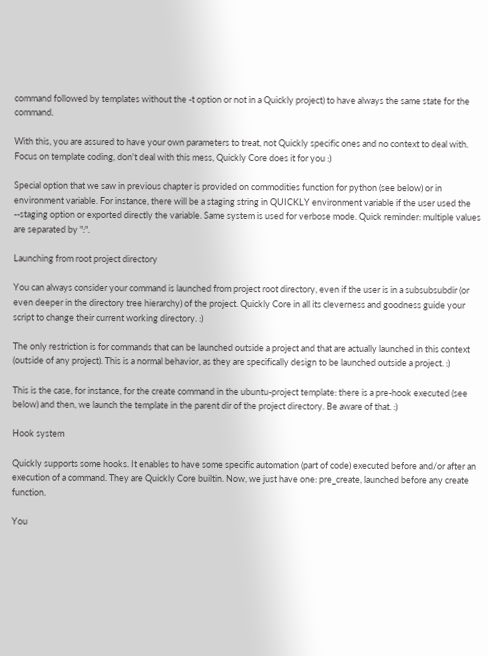command followed by templates without the -t option or not in a Quickly project) to have always the same state for the command.

With this, you are assured to have your own parameters to treat, not Quickly specific ones and no context to deal with. Focus on template coding, don't deal with this mess, Quickly Core does it for you :)

Special option that we saw in previous chapter is provided on commodities function for python (see below) or in environment variable. For instance, there will be a staging string in QUICKLY environment variable if the user used the --staging option or exported directly the variable. Same system is used for verbose mode. Quick reminder: multiple values are separated by ":".

Launching from root project directory

You can always consider your command is launched from project root directory, even if the user is in a subsubsubdir (or even deeper in the directory tree hierarchy) of the project. Quickly Core in all its cleverness and goodness guide your script to change their current working directory. :)

The only restriction is for commands that can be launched outside a project and that are actually launched in this context (outside of any project). This is a normal behavior, as they are specifically design to be launched outside a project. :)

This is the case, for instance, for the create command in the ubuntu-project template: there is a pre-hook executed (see below) and then, we launch the template in the parent dir of the project directory. Be aware of that. :)

Hook system

Quickly supports some hooks. It enables to have some specific automation (part of code) executed before and/or after an execution of a command. They are Quickly Core builtin. Now, we just have one: pre_create, launched before any create function.

You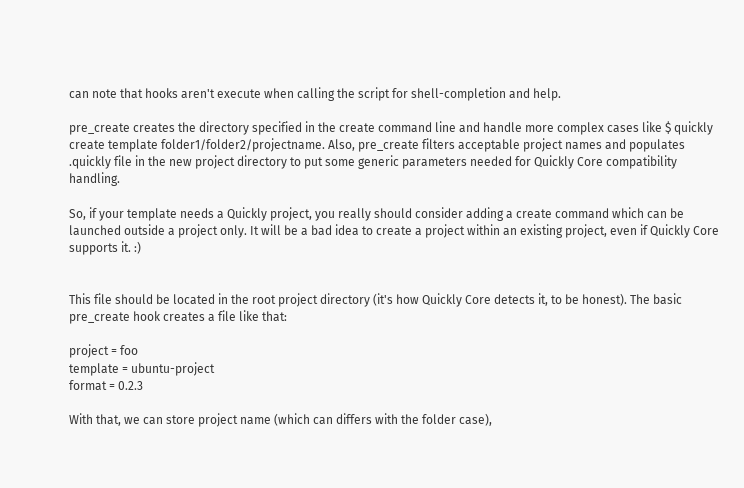can note that hooks aren't execute when calling the script for shell-completion and help.

pre_create creates the directory specified in the create command line and handle more complex cases like $ quickly create template folder1/folder2/projectname. Also, pre_create filters acceptable project names and populates .quickly file in the new project directory to put some generic parameters needed for Quickly Core compatibility handling.

So, if your template needs a Quickly project, you really should consider adding a create command which can be launched outside a project only. It will be a bad idea to create a project within an existing project, even if Quickly Core supports it. :)


This file should be located in the root project directory (it's how Quickly Core detects it, to be honest). The basic pre_create hook creates a file like that:

project = foo
template = ubuntu-project
format = 0.2.3

With that, we can store project name (which can differs with the folder case),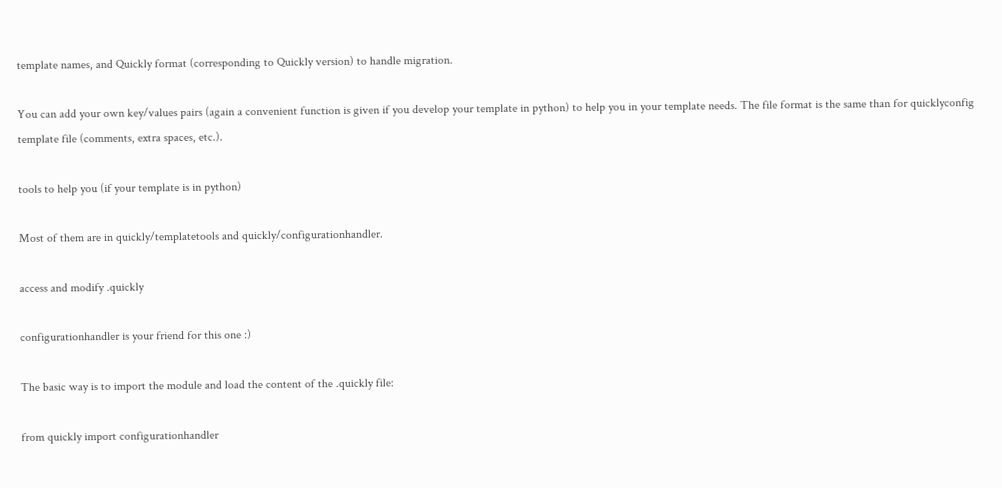template names, and Quickly format (corresponding to Quickly version) to handle migration.

You can add your own key/values pairs (again a convenient function is given if you develop your template in python) to help you in your template needs. The file format is the same than for quicklyconfig template file (comments, extra spaces, etc.).

tools to help you (if your template is in python)

Most of them are in quickly/templatetools and quickly/configurationhandler.

access and modify .quickly

configurationhandler is your friend for this one :)

The basic way is to import the module and load the content of the .quickly file:

from quickly import configurationhandler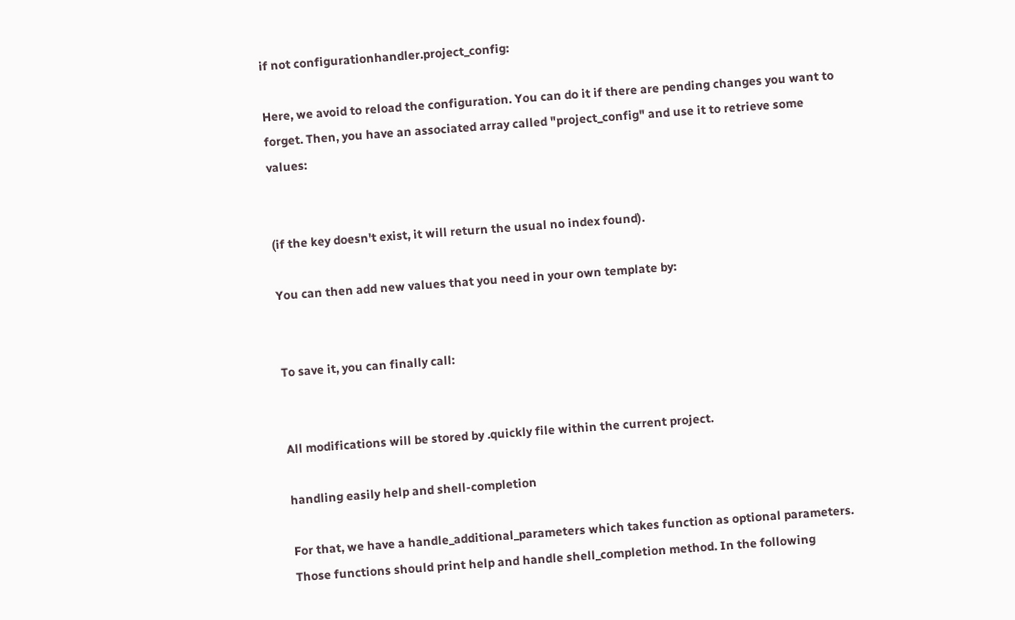if not configurationhandler.project_config:

Here, we avoid to reload the configuration. You can do it if there are pending changes you want to forget. Then, you have an associated array called "project_config" and use it to retrieve some values:


(if the key doesn't exist, it will return the usual no index found).

You can then add new values that you need in your own template by:


To save it, you can finally call:


All modifications will be stored by .quickly file within the current project.

handling easily help and shell-completion

For that, we have a handle_additional_parameters which takes function as optional parameters. Those functions should print help and handle shell_completion method. In the following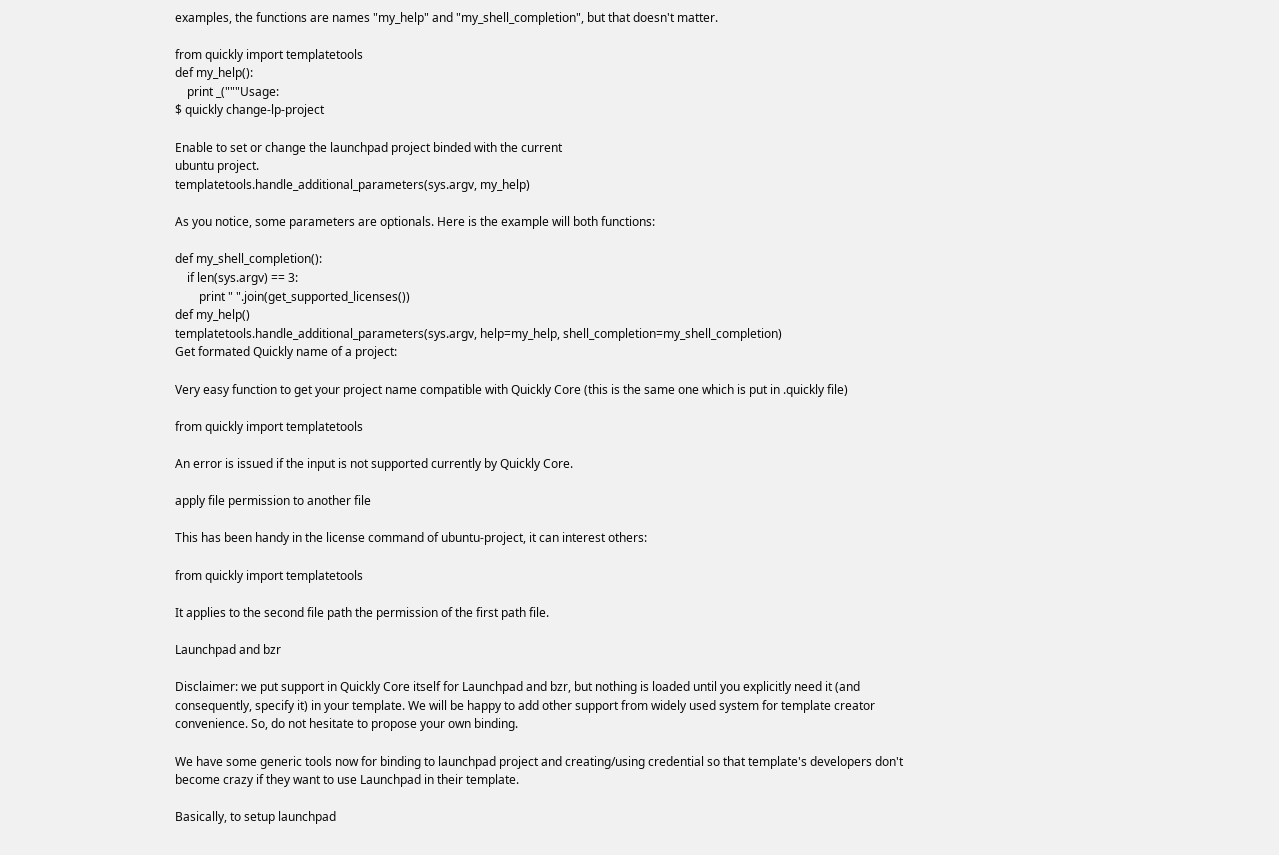examples, the functions are names "my_help" and "my_shell_completion", but that doesn't matter.

from quickly import templatetools
def my_help():
    print _("""Usage:
$ quickly change-lp-project

Enable to set or change the launchpad project binded with the current
ubuntu project.
templatetools.handle_additional_parameters(sys.argv, my_help)

As you notice, some parameters are optionals. Here is the example will both functions:

def my_shell_completion():
    if len(sys.argv) == 3:
        print " ".join(get_supported_licenses())
def my_help()
templatetools.handle_additional_parameters(sys.argv, help=my_help, shell_completion=my_shell_completion)
Get formated Quickly name of a project:

Very easy function to get your project name compatible with Quickly Core (this is the same one which is put in .quickly file)

from quickly import templatetools

An error is issued if the input is not supported currently by Quickly Core.

apply file permission to another file

This has been handy in the license command of ubuntu-project, it can interest others:

from quickly import templatetools

It applies to the second file path the permission of the first path file.

Launchpad and bzr

Disclaimer: we put support in Quickly Core itself for Launchpad and bzr, but nothing is loaded until you explicitly need it (and consequently, specify it) in your template. We will be happy to add other support from widely used system for template creator convenience. So, do not hesitate to propose your own binding.

We have some generic tools now for binding to launchpad project and creating/using credential so that template's developers don't become crazy if they want to use Launchpad in their template.

Basically, to setup launchpad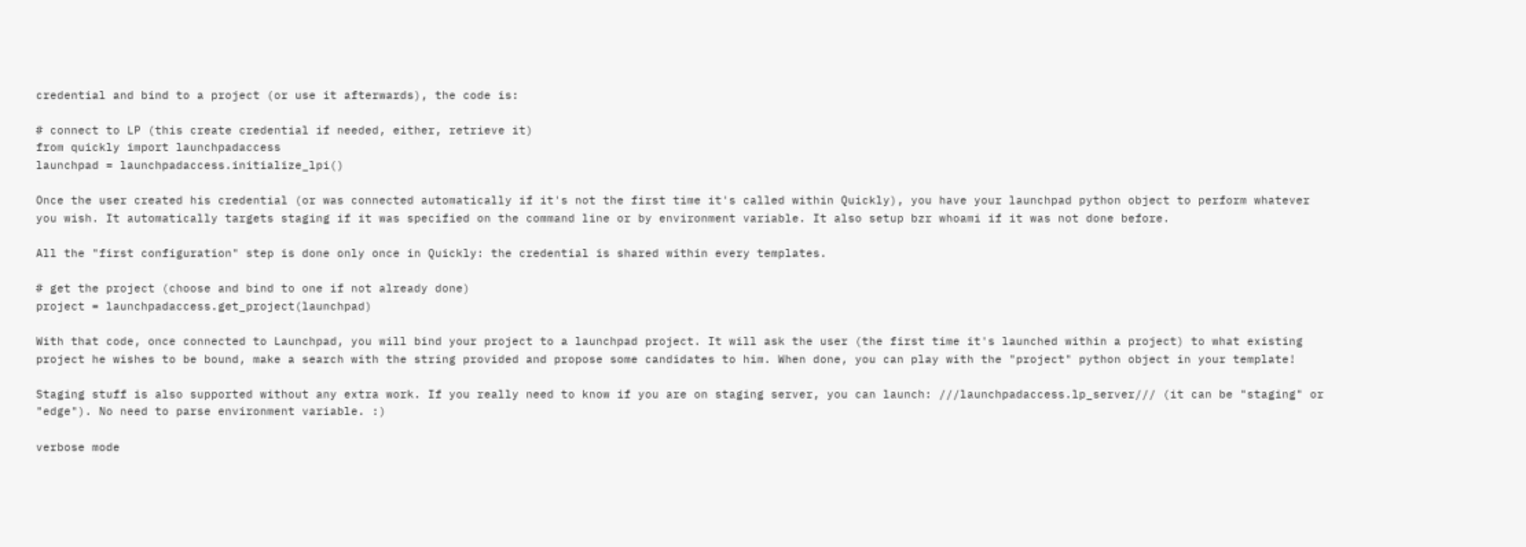credential and bind to a project (or use it afterwards), the code is:

# connect to LP (this create credential if needed, either, retrieve it)
from quickly import launchpadaccess
launchpad = launchpadaccess.initialize_lpi()

Once the user created his credential (or was connected automatically if it's not the first time it's called within Quickly), you have your launchpad python object to perform whatever you wish. It automatically targets staging if it was specified on the command line or by environment variable. It also setup bzr whoami if it was not done before.

All the "first configuration" step is done only once in Quickly: the credential is shared within every templates.

# get the project (choose and bind to one if not already done)
project = launchpadaccess.get_project(launchpad)

With that code, once connected to Launchpad, you will bind your project to a launchpad project. It will ask the user (the first time it's launched within a project) to what existing project he wishes to be bound, make a search with the string provided and propose some candidates to him. When done, you can play with the "project" python object in your template!

Staging stuff is also supported without any extra work. If you really need to know if you are on staging server, you can launch: ///launchpadaccess.lp_server/// (it can be "staging" or "edge"). No need to parse environment variable. :)

verbose mode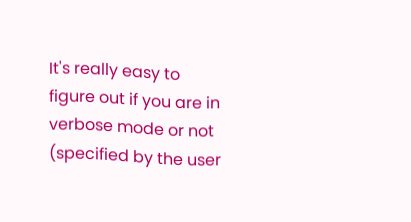It's really easy to figure out if you are in verbose mode or not (specified by the user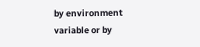by environment variable or by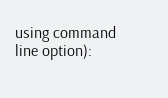using command line option):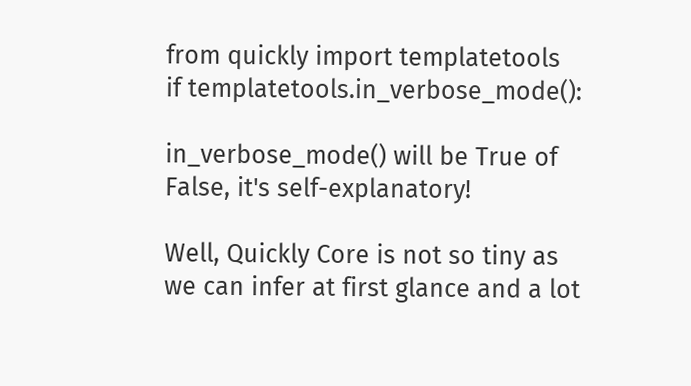from quickly import templatetools
if templatetools.in_verbose_mode():

in_verbose_mode() will be True of False, it's self-explanatory!

Well, Quickly Core is not so tiny as we can infer at first glance and a lot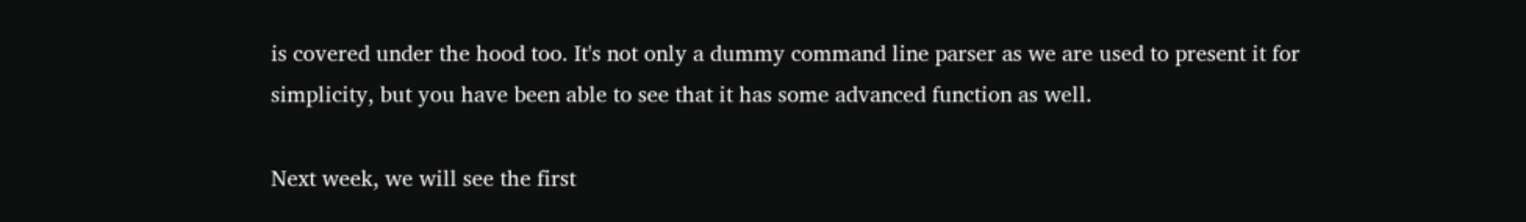is covered under the hood too. It's not only a dummy command line parser as we are used to present it for simplicity, but you have been able to see that it has some advanced function as well.

Next week, we will see the first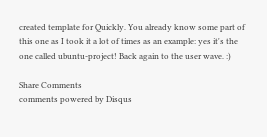created template for Quickly. You already know some part of this one as I took it a lot of times as an example: yes it's the one called ubuntu-project! Back again to the user wave. :)

Share Comments
comments powered by Disqus